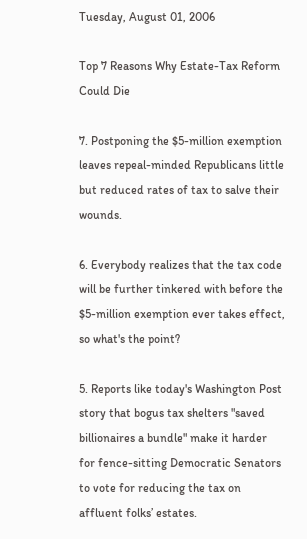Tuesday, August 01, 2006

Top 7 Reasons Why Estate-Tax Reform Could Die

7. Postponing the $5-million exemption leaves repeal-minded Republicans little but reduced rates of tax to salve their wounds.

6. Everybody realizes that the tax code will be further tinkered with before the $5-million exemption ever takes effect, so what's the point?

5. Reports like today's Washington Post story that bogus tax shelters "saved billionaires a bundle" make it harder for fence-sitting Democratic Senators to vote for reducing the tax on affluent folks’ estates.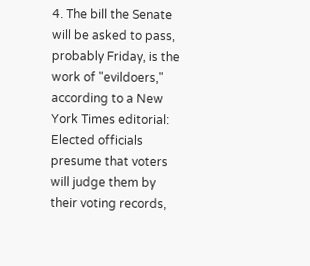4. The bill the Senate will be asked to pass, probably Friday, is the work of "evildoers," according to a New York Times editorial:
Elected officials presume that voters will judge them by their voting records,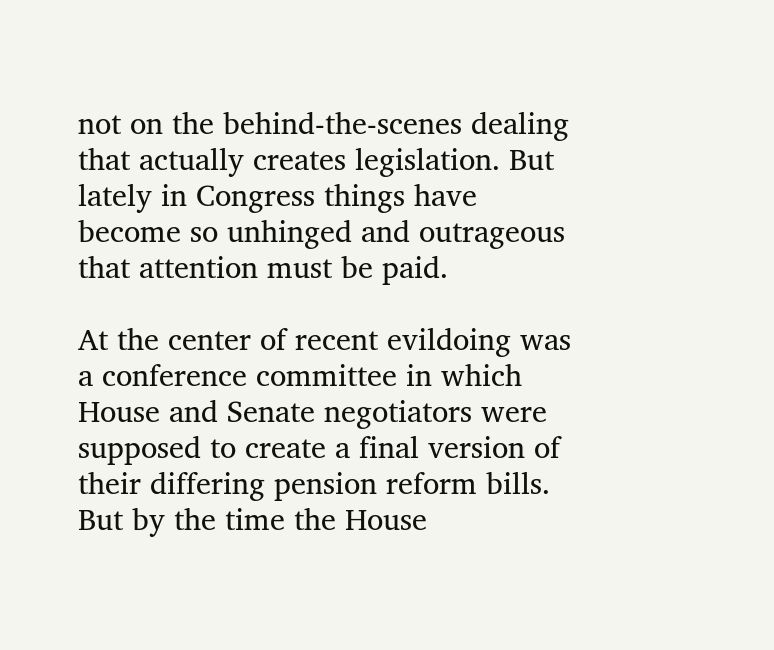not on the behind-the-scenes dealing that actually creates legislation. But lately in Congress things have become so unhinged and outrageous that attention must be paid.

At the center of recent evildoing was a conference committee in which House and Senate negotiators were supposed to create a final version of their differing pension reform bills. But by the time the House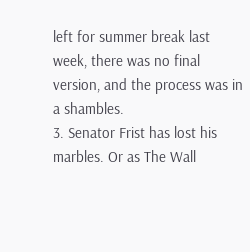left for summer break last week, there was no final version, and the process was in a shambles.
3. Senator Frist has lost his marbles. Or as The Wall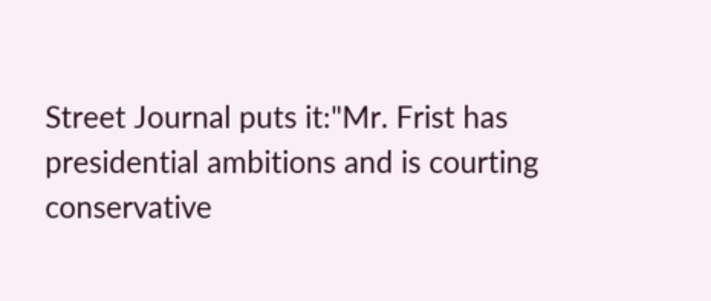Street Journal puts it:"Mr. Frist has presidential ambitions and is courting conservative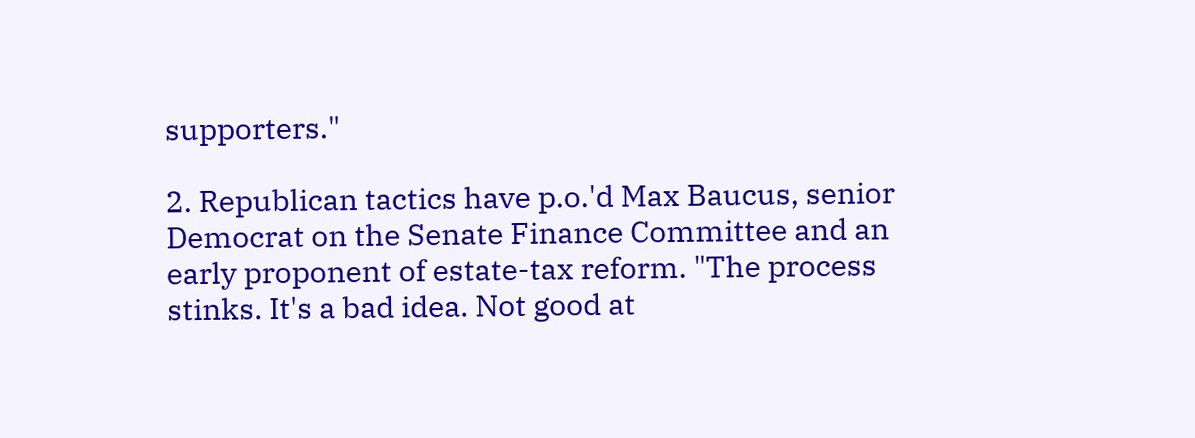supporters."

2. Republican tactics have p.o.'d Max Baucus, senior Democrat on the Senate Finance Committee and an early proponent of estate-tax reform. "The process stinks. It's a bad idea. Not good at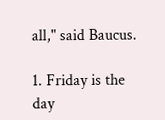all," said Baucus.

1. Friday is the day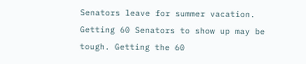Senators leave for summer vacation. Getting 60 Senators to show up may be tough. Getting the 60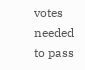votes needed to pass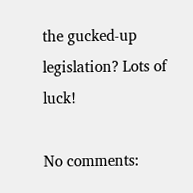the gucked-up legislation? Lots of luck!

No comments: